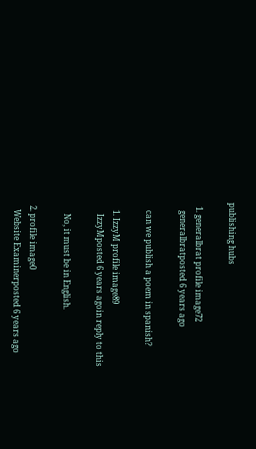publishing hubs

  1. generalbrat profile image72
    generalbratposted 6 years ago

    can we publish a poem in spanish?

    1. IzzyM profile image89
      IzzyMposted 6 years agoin reply to this

      No, it must be in English.

  2. profile image0
    Website Examinerposted 6 years ago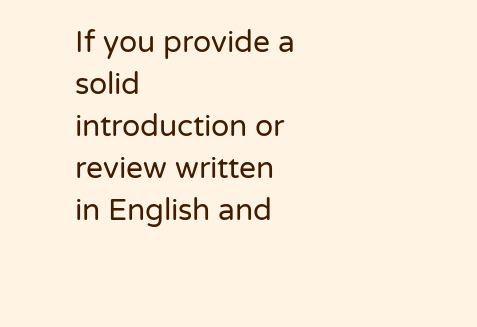If you provide a solid introduction or review written in English and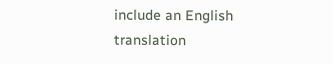include an English translation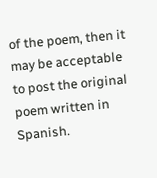of the poem, then it may be acceptable to post the original poem written in Spanish.